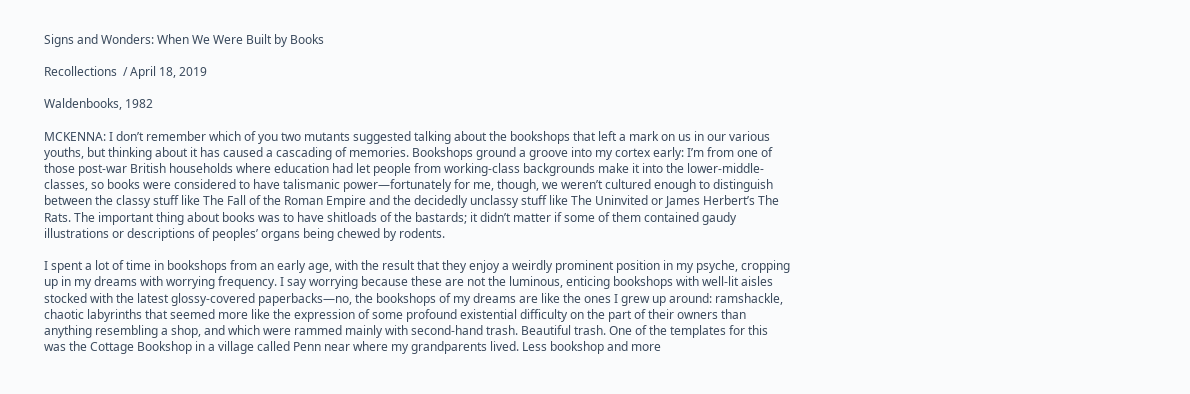Signs and Wonders: When We Were Built by Books

Recollections  / April 18, 2019

Waldenbooks, 1982

MCKENNA: I don’t remember which of you two mutants suggested talking about the bookshops that left a mark on us in our various youths, but thinking about it has caused a cascading of memories. Bookshops ground a groove into my cortex early: I’m from one of those post-war British households where education had let people from working-class backgrounds make it into the lower-middle-classes, so books were considered to have talismanic power—fortunately for me, though, we weren’t cultured enough to distinguish between the classy stuff like The Fall of the Roman Empire and the decidedly unclassy stuff like The Uninvited or James Herbert’s The Rats. The important thing about books was to have shitloads of the bastards; it didn’t matter if some of them contained gaudy illustrations or descriptions of peoples’ organs being chewed by rodents.

I spent a lot of time in bookshops from an early age, with the result that they enjoy a weirdly prominent position in my psyche, cropping up in my dreams with worrying frequency. I say worrying because these are not the luminous, enticing bookshops with well-lit aisles stocked with the latest glossy-covered paperbacks—no, the bookshops of my dreams are like the ones I grew up around: ramshackle, chaotic labyrinths that seemed more like the expression of some profound existential difficulty on the part of their owners than anything resembling a shop, and which were rammed mainly with second-hand trash. Beautiful trash. One of the templates for this was the Cottage Bookshop in a village called Penn near where my grandparents lived. Less bookshop and more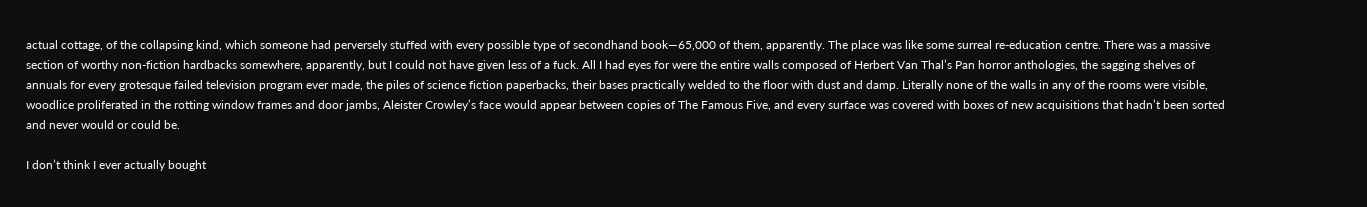actual cottage, of the collapsing kind, which someone had perversely stuffed with every possible type of secondhand book—65,000 of them, apparently. The place was like some surreal re-education centre. There was a massive section of worthy non-fiction hardbacks somewhere, apparently, but I could not have given less of a fuck. All I had eyes for were the entire walls composed of Herbert Van Thal’s Pan horror anthologies, the sagging shelves of annuals for every grotesque failed television program ever made, the piles of science fiction paperbacks, their bases practically welded to the floor with dust and damp. Literally none of the walls in any of the rooms were visible, woodlice proliferated in the rotting window frames and door jambs, Aleister Crowley’s face would appear between copies of The Famous Five, and every surface was covered with boxes of new acquisitions that hadn’t been sorted and never would or could be.

I don’t think I ever actually bought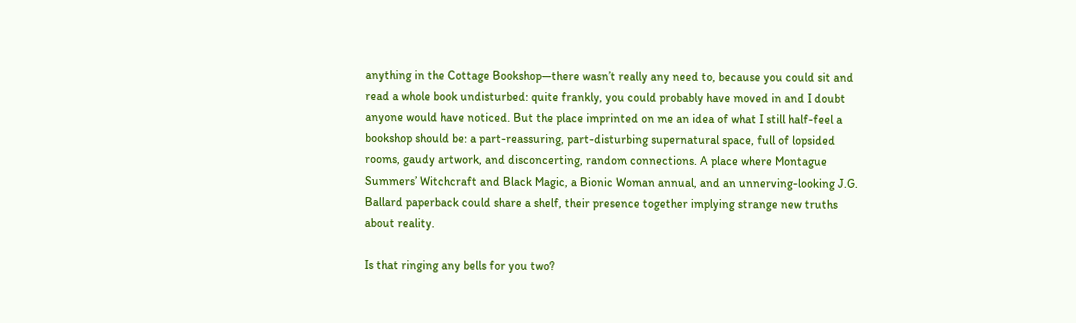anything in the Cottage Bookshop—there wasn’t really any need to, because you could sit and read a whole book undisturbed: quite frankly, you could probably have moved in and I doubt anyone would have noticed. But the place imprinted on me an idea of what I still half-feel a bookshop should be: a part-reassuring, part-disturbing supernatural space, full of lopsided rooms, gaudy artwork, and disconcerting, random connections. A place where Montague Summers’ Witchcraft and Black Magic, a Bionic Woman annual, and an unnerving-looking J.G. Ballard paperback could share a shelf, their presence together implying strange new truths about reality.

Is that ringing any bells for you two?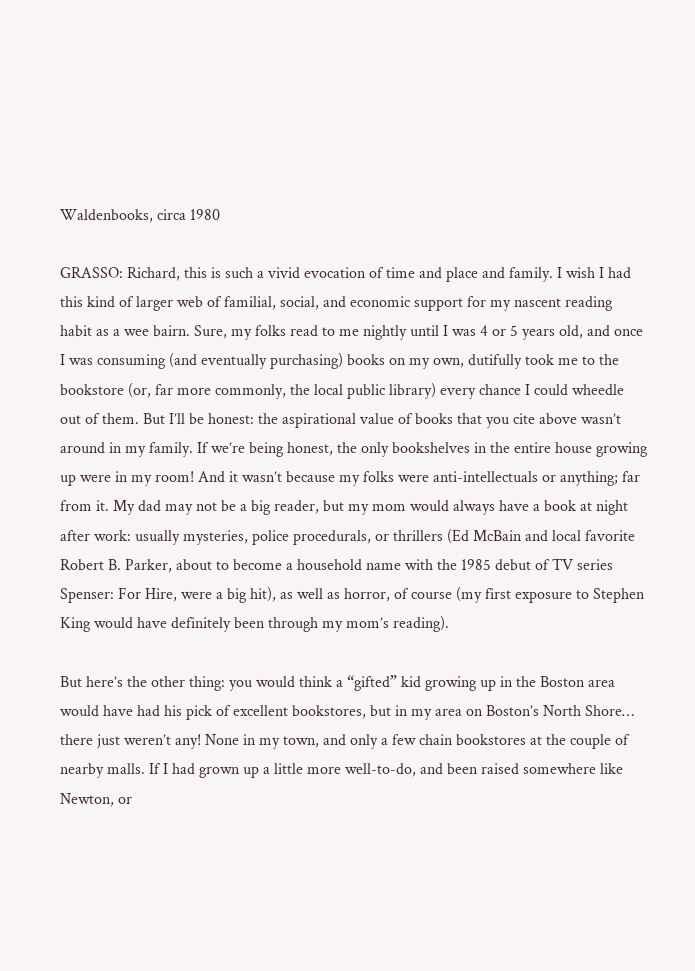Waldenbooks, circa 1980

GRASSO: Richard, this is such a vivid evocation of time and place and family. I wish I had this kind of larger web of familial, social, and economic support for my nascent reading habit as a wee bairn. Sure, my folks read to me nightly until I was 4 or 5 years old, and once I was consuming (and eventually purchasing) books on my own, dutifully took me to the bookstore (or, far more commonly, the local public library) every chance I could wheedle out of them. But I’ll be honest: the aspirational value of books that you cite above wasn’t around in my family. If we’re being honest, the only bookshelves in the entire house growing up were in my room! And it wasn’t because my folks were anti-intellectuals or anything; far from it. My dad may not be a big reader, but my mom would always have a book at night after work: usually mysteries, police procedurals, or thrillers (Ed McBain and local favorite Robert B. Parker, about to become a household name with the 1985 debut of TV series Spenser: For Hire, were a big hit), as well as horror, of course (my first exposure to Stephen King would have definitely been through my mom’s reading).

But here’s the other thing: you would think a “gifted” kid growing up in the Boston area would have had his pick of excellent bookstores, but in my area on Boston’s North Shore… there just weren’t any! None in my town, and only a few chain bookstores at the couple of nearby malls. If I had grown up a little more well-to-do, and been raised somewhere like Newton, or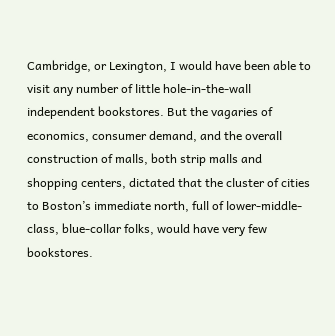Cambridge, or Lexington, I would have been able to visit any number of little hole-in-the-wall independent bookstores. But the vagaries of economics, consumer demand, and the overall construction of malls, both strip malls and shopping centers, dictated that the cluster of cities to Boston’s immediate north, full of lower-middle-class, blue-collar folks, would have very few bookstores.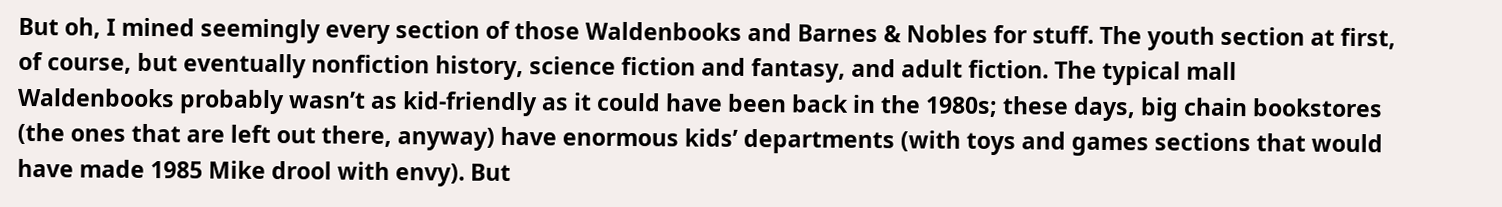But oh, I mined seemingly every section of those Waldenbooks and Barnes & Nobles for stuff. The youth section at first, of course, but eventually nonfiction history, science fiction and fantasy, and adult fiction. The typical mall Waldenbooks probably wasn’t as kid-friendly as it could have been back in the 1980s; these days, big chain bookstores (the ones that are left out there, anyway) have enormous kids’ departments (with toys and games sections that would have made 1985 Mike drool with envy). But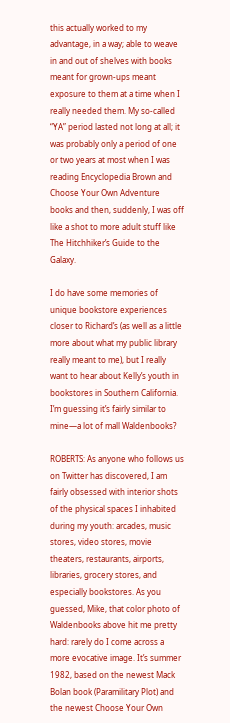this actually worked to my advantage, in a way; able to weave in and out of shelves with books meant for grown-ups meant exposure to them at a time when I really needed them. My so-called “YA” period lasted not long at all; it was probably only a period of one or two years at most when I was reading Encyclopedia Brown and Choose Your Own Adventure books and then, suddenly, I was off like a shot to more adult stuff like The Hitchhiker’s Guide to the Galaxy.

I do have some memories of unique bookstore experiences closer to Richard’s (as well as a little more about what my public library really meant to me), but I really want to hear about Kelly’s youth in bookstores in Southern California. I’m guessing it’s fairly similar to mine—a lot of mall Waldenbooks?

ROBERTS: As anyone who follows us on Twitter has discovered, I am fairly obsessed with interior shots of the physical spaces I inhabited during my youth: arcades, music stores, video stores, movie theaters, restaurants, airports, libraries, grocery stores, and especially bookstores. As you guessed, Mike, that color photo of Waldenbooks above hit me pretty hard: rarely do I come across a more evocative image. It’s summer 1982, based on the newest Mack Bolan book (Paramilitary Plot) and the newest Choose Your Own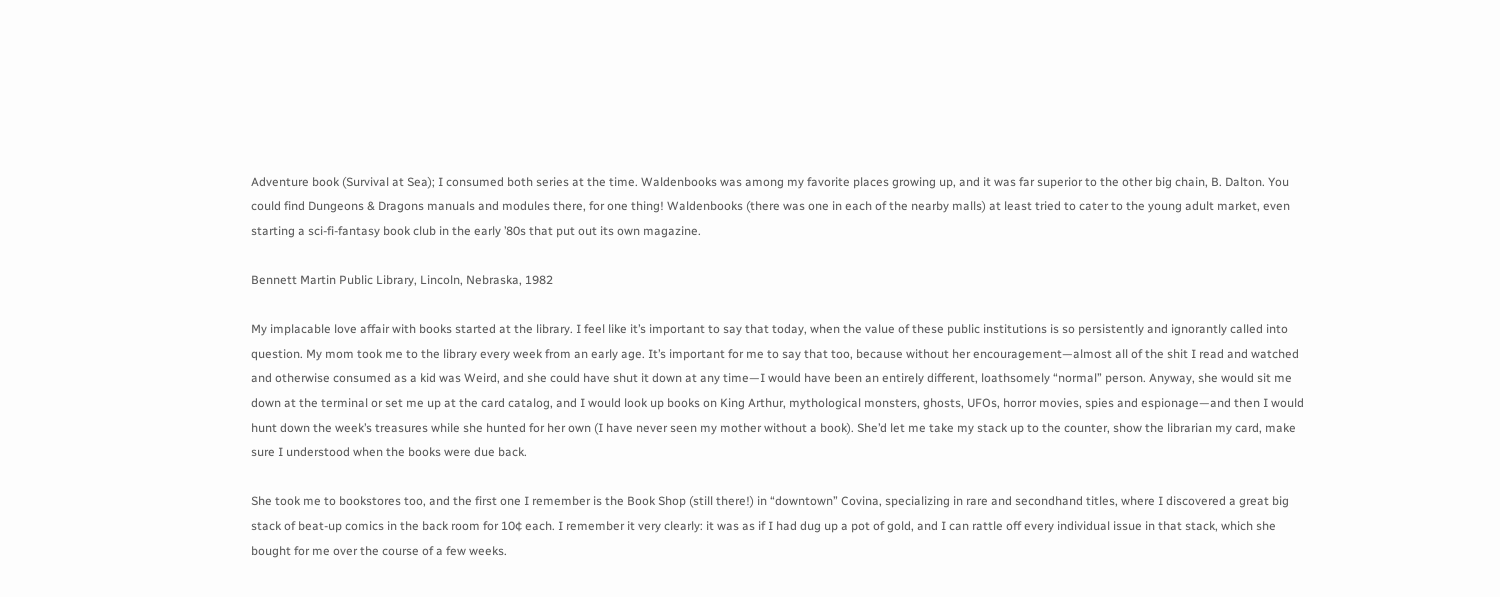Adventure book (Survival at Sea); I consumed both series at the time. Waldenbooks was among my favorite places growing up, and it was far superior to the other big chain, B. Dalton. You could find Dungeons & Dragons manuals and modules there, for one thing! Waldenbooks (there was one in each of the nearby malls) at least tried to cater to the young adult market, even starting a sci-fi-fantasy book club in the early ’80s that put out its own magazine.

Bennett Martin Public Library, Lincoln, Nebraska, 1982

My implacable love affair with books started at the library. I feel like it’s important to say that today, when the value of these public institutions is so persistently and ignorantly called into question. My mom took me to the library every week from an early age. It’s important for me to say that too, because without her encouragement—almost all of the shit I read and watched and otherwise consumed as a kid was Weird, and she could have shut it down at any time—I would have been an entirely different, loathsomely “normal” person. Anyway, she would sit me down at the terminal or set me up at the card catalog, and I would look up books on King Arthur, mythological monsters, ghosts, UFOs, horror movies, spies and espionage—and then I would hunt down the week’s treasures while she hunted for her own (I have never seen my mother without a book). She’d let me take my stack up to the counter, show the librarian my card, make sure I understood when the books were due back.

She took me to bookstores too, and the first one I remember is the Book Shop (still there!) in “downtown” Covina, specializing in rare and secondhand titles, where I discovered a great big stack of beat-up comics in the back room for 10¢ each. I remember it very clearly: it was as if I had dug up a pot of gold, and I can rattle off every individual issue in that stack, which she bought for me over the course of a few weeks.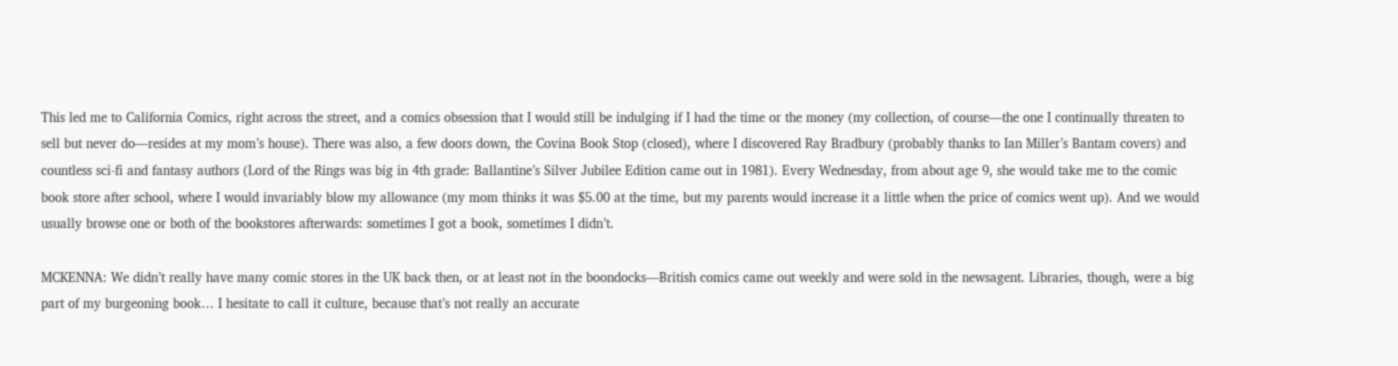This led me to California Comics, right across the street, and a comics obsession that I would still be indulging if I had the time or the money (my collection, of course—the one I continually threaten to sell but never do—resides at my mom’s house). There was also, a few doors down, the Covina Book Stop (closed), where I discovered Ray Bradbury (probably thanks to Ian Miller’s Bantam covers) and countless sci-fi and fantasy authors (Lord of the Rings was big in 4th grade: Ballantine’s Silver Jubilee Edition came out in 1981). Every Wednesday, from about age 9, she would take me to the comic book store after school, where I would invariably blow my allowance (my mom thinks it was $5.00 at the time, but my parents would increase it a little when the price of comics went up). And we would usually browse one or both of the bookstores afterwards: sometimes I got a book, sometimes I didn’t.

MCKENNA: We didn’t really have many comic stores in the UK back then, or at least not in the boondocks—British comics came out weekly and were sold in the newsagent. Libraries, though, were a big part of my burgeoning book… I hesitate to call it culture, because that’s not really an accurate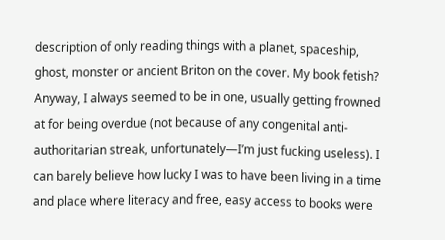description of only reading things with a planet, spaceship, ghost, monster or ancient Briton on the cover. My book fetish? Anyway, I always seemed to be in one, usually getting frowned at for being overdue (not because of any congenital anti-authoritarian streak, unfortunately—I’m just fucking useless). I can barely believe how lucky I was to have been living in a time and place where literacy and free, easy access to books were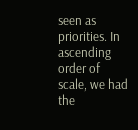seen as priorities. In ascending order of scale, we had the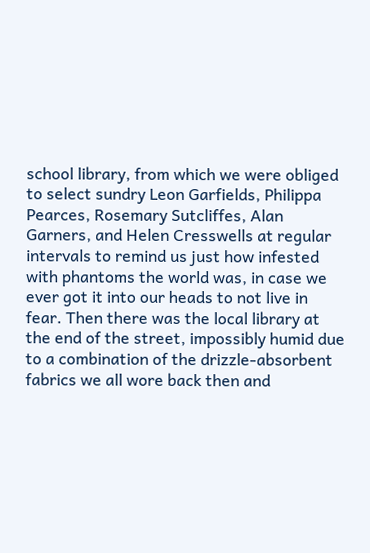school library, from which we were obliged to select sundry Leon Garfields, Philippa Pearces, Rosemary Sutcliffes, Alan Garners, and Helen Cresswells at regular intervals to remind us just how infested with phantoms the world was, in case we ever got it into our heads to not live in fear. Then there was the local library at the end of the street, impossibly humid due to a combination of the drizzle-absorbent fabrics we all wore back then and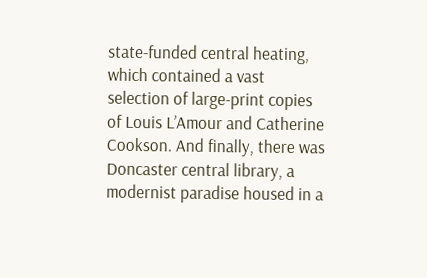state-funded central heating, which contained a vast selection of large-print copies of Louis L’Amour and Catherine Cookson. And finally, there was Doncaster central library, a modernist paradise housed in a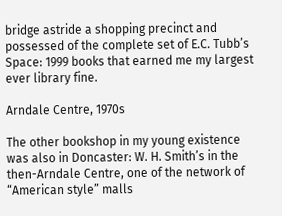bridge astride a shopping precinct and possessed of the complete set of E.C. Tubb’s Space: 1999 books that earned me my largest ever library fine.

Arndale Centre, 1970s

The other bookshop in my young existence was also in Doncaster: W. H. Smith’s in the then-Arndale Centre, one of the network of “American style” malls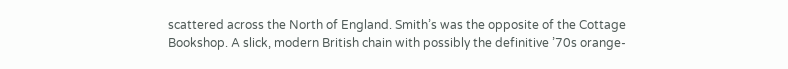scattered across the North of England. Smith’s was the opposite of the Cottage Bookshop. A slick, modern British chain with possibly the definitive ’70s orange-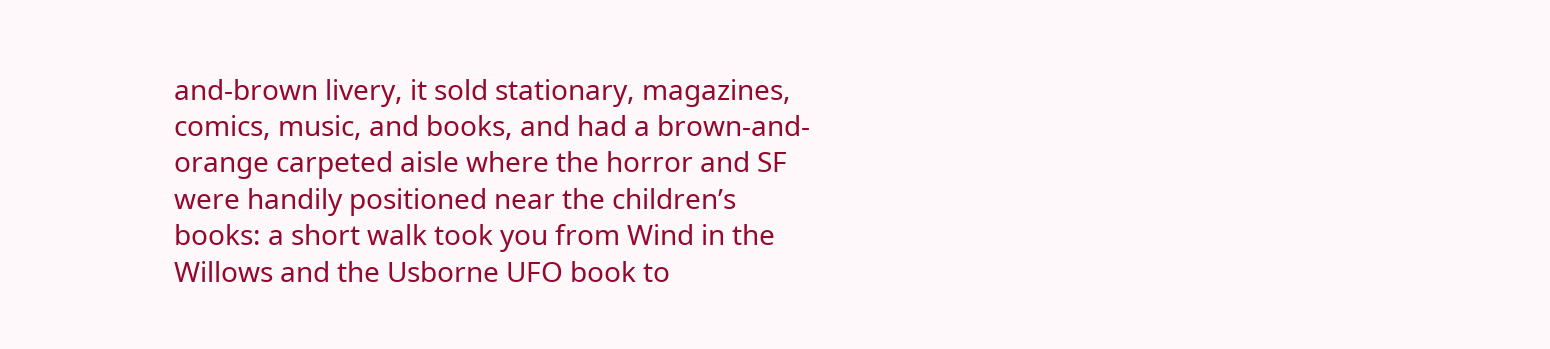and-brown livery, it sold stationary, magazines, comics, music, and books, and had a brown-and-orange carpeted aisle where the horror and SF were handily positioned near the children’s books: a short walk took you from Wind in the Willows and the Usborne UFO book to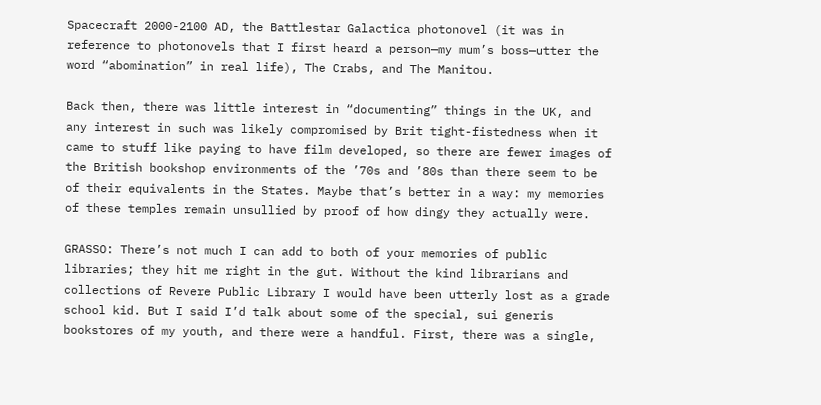Spacecraft 2000-2100 AD, the Battlestar Galactica photonovel (it was in reference to photonovels that I first heard a person—my mum’s boss—utter the word “abomination” in real life), The Crabs, and The Manitou.

Back then, there was little interest in “documenting” things in the UK, and any interest in such was likely compromised by Brit tight-fistedness when it came to stuff like paying to have film developed, so there are fewer images of the British bookshop environments of the ’70s and ’80s than there seem to be of their equivalents in the States. Maybe that’s better in a way: my memories of these temples remain unsullied by proof of how dingy they actually were.

GRASSO: There’s not much I can add to both of your memories of public libraries; they hit me right in the gut. Without the kind librarians and collections of Revere Public Library I would have been utterly lost as a grade school kid. But I said I’d talk about some of the special, sui generis bookstores of my youth, and there were a handful. First, there was a single,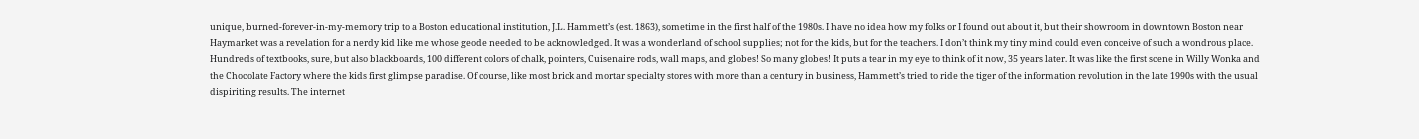unique, burned-forever-in-my-memory trip to a Boston educational institution, J.L. Hammett’s (est. 1863), sometime in the first half of the 1980s. I have no idea how my folks or I found out about it, but their showroom in downtown Boston near Haymarket was a revelation for a nerdy kid like me whose geode needed to be acknowledged. It was a wonderland of school supplies; not for the kids, but for the teachers. I don’t think my tiny mind could even conceive of such a wondrous place. Hundreds of textbooks, sure, but also blackboards, 100 different colors of chalk, pointers, Cuisenaire rods, wall maps, and globes! So many globes! It puts a tear in my eye to think of it now, 35 years later. It was like the first scene in Willy Wonka and the Chocolate Factory where the kids first glimpse paradise. Of course, like most brick and mortar specialty stores with more than a century in business, Hammett’s tried to ride the tiger of the information revolution in the late 1990s with the usual dispiriting results. The internet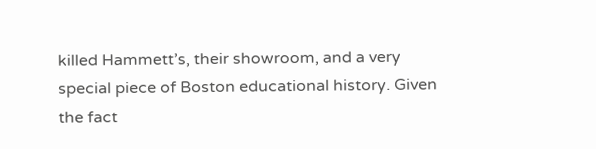killed Hammett’s, their showroom, and a very special piece of Boston educational history. Given the fact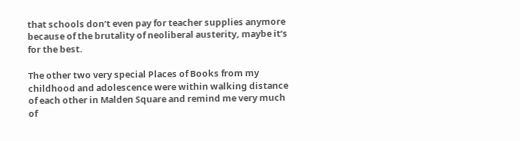that schools don’t even pay for teacher supplies anymore because of the brutality of neoliberal austerity, maybe it’s for the best.

The other two very special Places of Books from my childhood and adolescence were within walking distance of each other in Malden Square and remind me very much of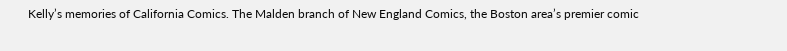Kelly’s memories of California Comics. The Malden branch of New England Comics, the Boston area’s premier comic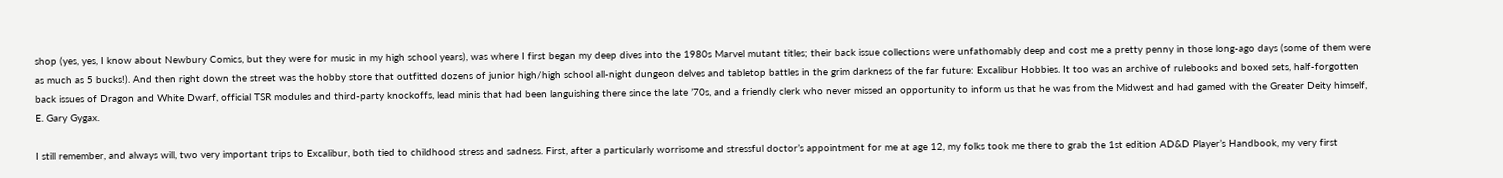shop (yes, yes, I know about Newbury Comics, but they were for music in my high school years), was where I first began my deep dives into the 1980s Marvel mutant titles; their back issue collections were unfathomably deep and cost me a pretty penny in those long-ago days (some of them were as much as 5 bucks!). And then right down the street was the hobby store that outfitted dozens of junior high/high school all-night dungeon delves and tabletop battles in the grim darkness of the far future: Excalibur Hobbies. It too was an archive of rulebooks and boxed sets, half-forgotten back issues of Dragon and White Dwarf, official TSR modules and third-party knockoffs, lead minis that had been languishing there since the late ’70s, and a friendly clerk who never missed an opportunity to inform us that he was from the Midwest and had gamed with the Greater Deity himself, E. Gary Gygax.

I still remember, and always will, two very important trips to Excalibur, both tied to childhood stress and sadness. First, after a particularly worrisome and stressful doctor’s appointment for me at age 12, my folks took me there to grab the 1st edition AD&D Player’s Handbook, my very first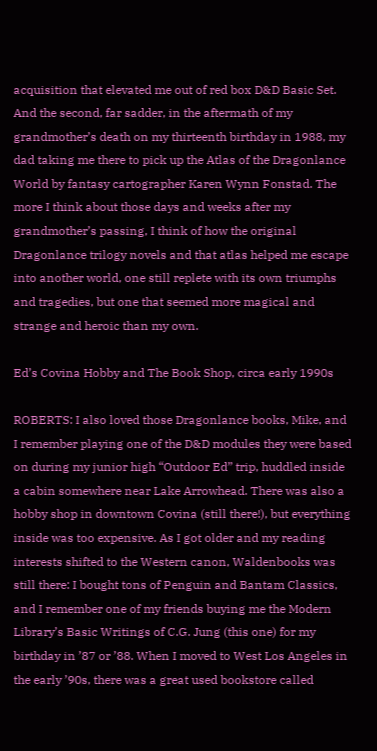acquisition that elevated me out of red box D&D Basic Set. And the second, far sadder, in the aftermath of my grandmother’s death on my thirteenth birthday in 1988, my dad taking me there to pick up the Atlas of the Dragonlance World by fantasy cartographer Karen Wynn Fonstad. The more I think about those days and weeks after my grandmother’s passing, I think of how the original Dragonlance trilogy novels and that atlas helped me escape into another world, one still replete with its own triumphs and tragedies, but one that seemed more magical and strange and heroic than my own.

Ed’s Covina Hobby and The Book Shop, circa early 1990s

ROBERTS: I also loved those Dragonlance books, Mike, and I remember playing one of the D&D modules they were based on during my junior high “Outdoor Ed” trip, huddled inside a cabin somewhere near Lake Arrowhead. There was also a hobby shop in downtown Covina (still there!), but everything inside was too expensive. As I got older and my reading interests shifted to the Western canon, Waldenbooks was still there: I bought tons of Penguin and Bantam Classics, and I remember one of my friends buying me the Modern Library’s Basic Writings of C.G. Jung (this one) for my birthday in ’87 or ’88. When I moved to West Los Angeles in the early ’90s, there was a great used bookstore called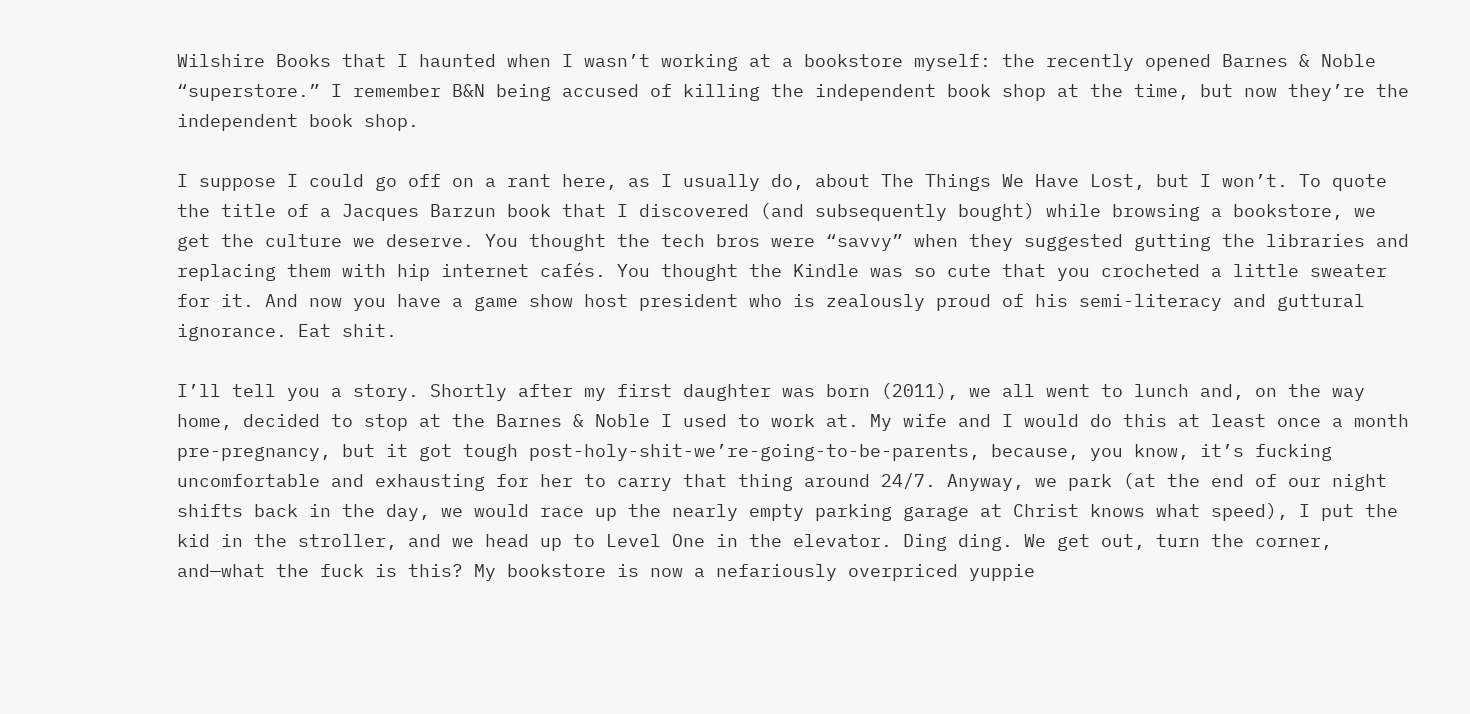Wilshire Books that I haunted when I wasn’t working at a bookstore myself: the recently opened Barnes & Noble “superstore.” I remember B&N being accused of killing the independent book shop at the time, but now they’re the independent book shop.

I suppose I could go off on a rant here, as I usually do, about The Things We Have Lost, but I won’t. To quote the title of a Jacques Barzun book that I discovered (and subsequently bought) while browsing a bookstore, we get the culture we deserve. You thought the tech bros were “savvy” when they suggested gutting the libraries and replacing them with hip internet cafés. You thought the Kindle was so cute that you crocheted a little sweater for it. And now you have a game show host president who is zealously proud of his semi-literacy and guttural ignorance. Eat shit.

I’ll tell you a story. Shortly after my first daughter was born (2011), we all went to lunch and, on the way home, decided to stop at the Barnes & Noble I used to work at. My wife and I would do this at least once a month pre-pregnancy, but it got tough post-holy-shit-we’re-going-to-be-parents, because, you know, it’s fucking uncomfortable and exhausting for her to carry that thing around 24/7. Anyway, we park (at the end of our night shifts back in the day, we would race up the nearly empty parking garage at Christ knows what speed), I put the kid in the stroller, and we head up to Level One in the elevator. Ding ding. We get out, turn the corner, and—what the fuck is this? My bookstore is now a nefariously overpriced yuppie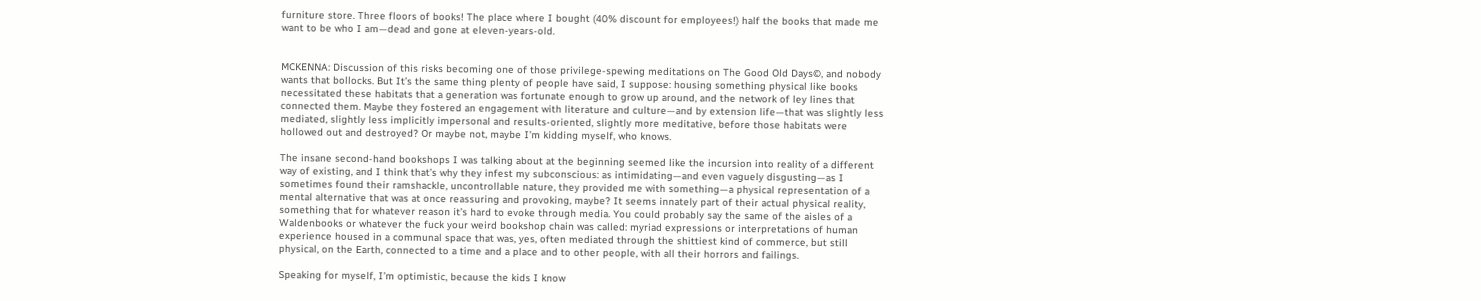furniture store. Three floors of books! The place where I bought (40% discount for employees!) half the books that made me want to be who I am—dead and gone at eleven-years-old.


MCKENNA: Discussion of this risks becoming one of those privilege-spewing meditations on The Good Old Days©, and nobody wants that bollocks. But It’s the same thing plenty of people have said, I suppose: housing something physical like books necessitated these habitats that a generation was fortunate enough to grow up around, and the network of ley lines that connected them. Maybe they fostered an engagement with literature and culture—and by extension life—that was slightly less mediated, slightly less implicitly impersonal and results-oriented, slightly more meditative, before those habitats were hollowed out and destroyed? Or maybe not, maybe I’m kidding myself, who knows.

The insane second-hand bookshops I was talking about at the beginning seemed like the incursion into reality of a different way of existing, and I think that’s why they infest my subconscious: as intimidating—and even vaguely disgusting—as I sometimes found their ramshackle, uncontrollable nature, they provided me with something—a physical representation of a mental alternative that was at once reassuring and provoking, maybe? It seems innately part of their actual physical reality, something that for whatever reason it’s hard to evoke through media. You could probably say the same of the aisles of a Waldenbooks or whatever the fuck your weird bookshop chain was called: myriad expressions or interpretations of human experience housed in a communal space that was, yes, often mediated through the shittiest kind of commerce, but still physical, on the Earth, connected to a time and a place and to other people, with all their horrors and failings.

Speaking for myself, I’m optimistic, because the kids I know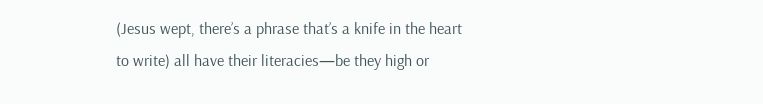(Jesus wept, there’s a phrase that’s a knife in the heart to write) all have their literacies—be they high or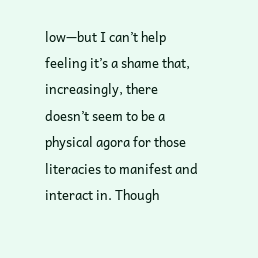low—but I can’t help feeling it’s a shame that, increasingly, there doesn’t seem to be a physical agora for those literacies to manifest and interact in. Though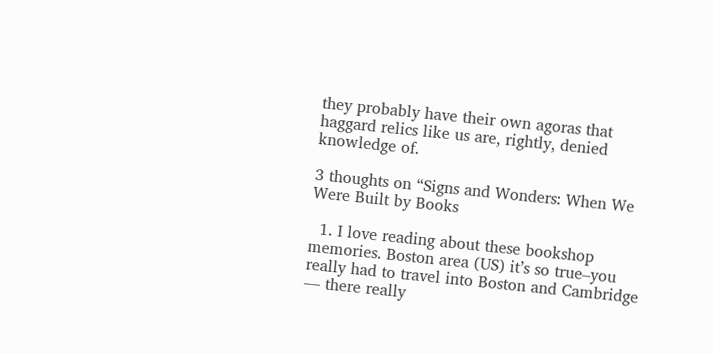they probably have their own agoras that haggard relics like us are, rightly, denied knowledge of.

3 thoughts on “Signs and Wonders: When We Were Built by Books

  1. I love reading about these bookshop memories. Boston area (US) it’s so true–you really had to travel into Boston and Cambridge — there really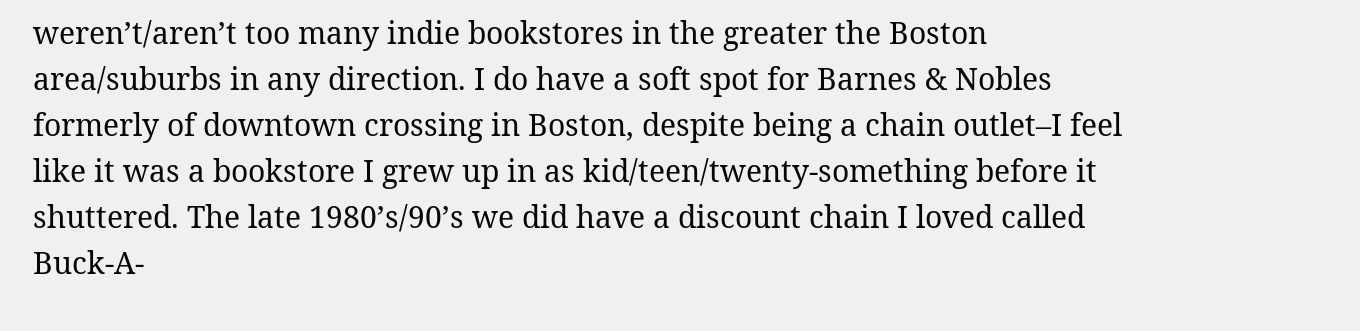weren’t/aren’t too many indie bookstores in the greater the Boston area/suburbs in any direction. I do have a soft spot for Barnes & Nobles formerly of downtown crossing in Boston, despite being a chain outlet–I feel like it was a bookstore I grew up in as kid/teen/twenty-something before it shuttered. The late 1980’s/90’s we did have a discount chain I loved called Buck-A-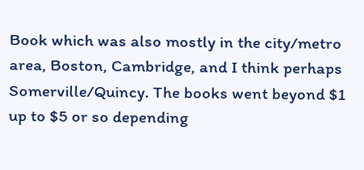Book which was also mostly in the city/metro area, Boston, Cambridge, and I think perhaps Somerville/Quincy. The books went beyond $1 up to $5 or so depending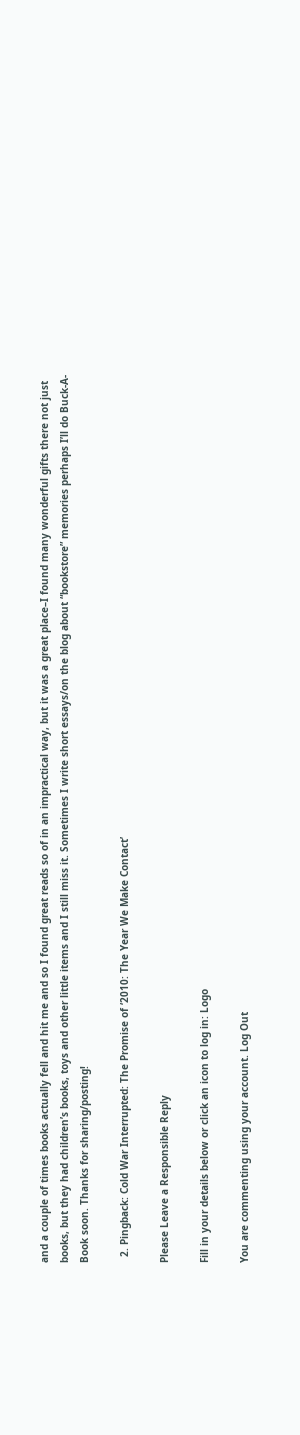and a couple of times books actually fell and hit me and so I found great reads so of in an impractical way, but it was a great place–I found many wonderful gifts there not just books, but they had children’s books, toys and other little items and I still miss it. Sometimes I write short essays/on the blog about “bookstore” memories perhaps I’ll do Buck-A-Book soon. Thanks for sharing/posting!

  2. Pingback: Cold War Interrupted: The Promise of ‘2010: The Year We Make Contact’

Please Leave a Responsible Reply

Fill in your details below or click an icon to log in: Logo

You are commenting using your account. Log Out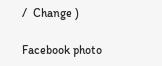/  Change )

Facebook photo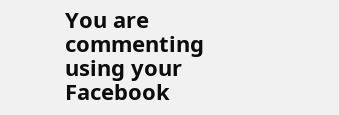You are commenting using your Facebook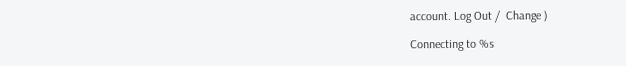account. Log Out /  Change )

Connecting to %s